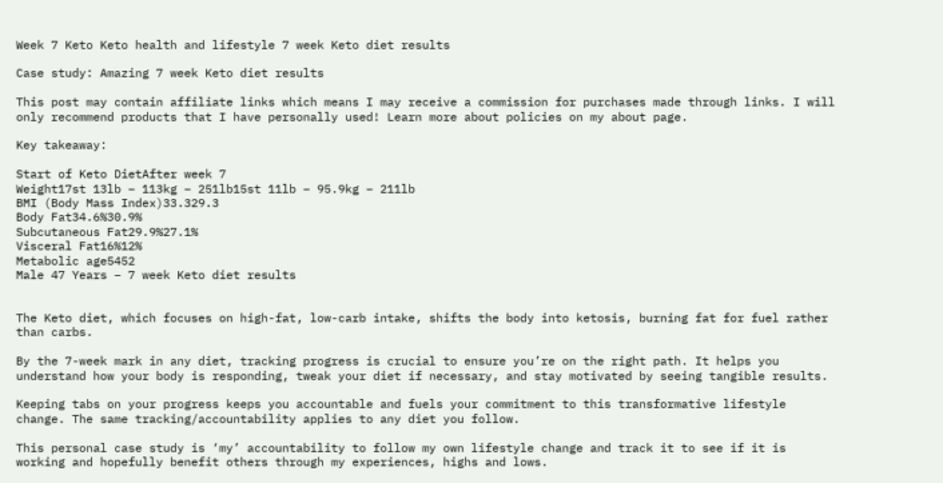Week 7 Keto Keto health and lifestyle 7 week Keto diet results

Case study: Amazing 7 week Keto diet results

This post may contain affiliate links which means I may receive a commission for purchases made through links. I will only recommend products that I have personally used! Learn more about policies on my about page.

Key takeaway:

Start of Keto DietAfter week 7
Weight17st 13lb – 113kg – 251lb15st 11lb – 95.9kg – 211lb
BMI (Body Mass Index)33.329.3
Body Fat34.6%30.9%
Subcutaneous Fat29.9%27.1%
Visceral Fat16%12%
Metabolic age5452
Male 47 Years – 7 week Keto diet results


The Keto diet, which focuses on high-fat, low-carb intake, shifts the body into ketosis, burning fat for fuel rather than carbs.

By the 7-week mark in any diet, tracking progress is crucial to ensure you’re on the right path. It helps you understand how your body is responding, tweak your diet if necessary, and stay motivated by seeing tangible results.

Keeping tabs on your progress keeps you accountable and fuels your commitment to this transformative lifestyle change. The same tracking/accountability applies to any diet you follow.

This personal case study is ‘my’ accountability to follow my own lifestyle change and track it to see if it is working and hopefully benefit others through my experiences, highs and lows.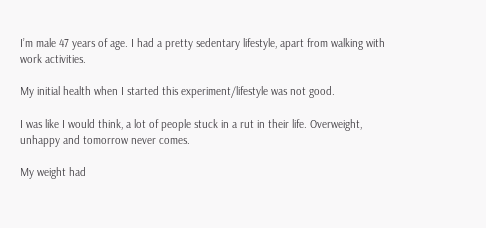I’m male 47 years of age. I had a pretty sedentary lifestyle, apart from walking with work activities.

My initial health when I started this experiment/lifestyle was not good.

I was like I would think, a lot of people stuck in a rut in their life. Overweight, unhappy and tomorrow never comes.

My weight had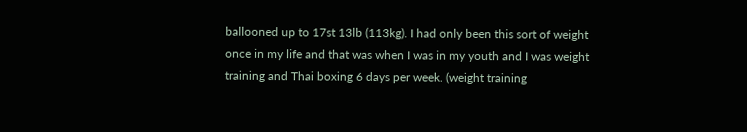ballooned up to 17st 13lb (113kg). I had only been this sort of weight once in my life and that was when I was in my youth and I was weight training and Thai boxing 6 days per week. (weight training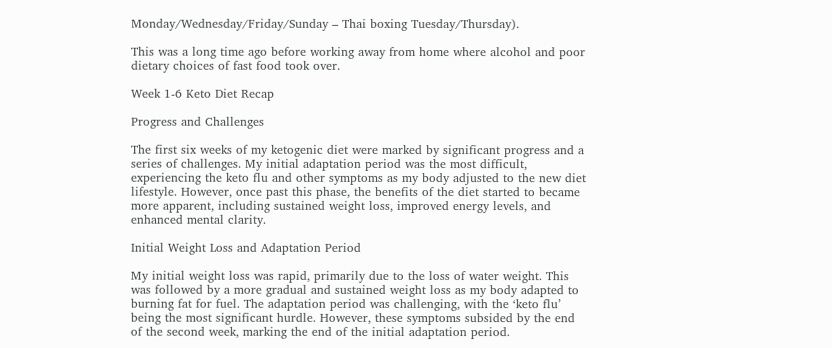Monday/Wednesday/Friday/Sunday – Thai boxing Tuesday/Thursday).

This was a long time ago before working away from home where alcohol and poor dietary choices of fast food took over.

Week 1-6 Keto Diet Recap

Progress and Challenges

The first six weeks of my ketogenic diet were marked by significant progress and a series of challenges. My initial adaptation period was the most difficult, experiencing the keto flu and other symptoms as my body adjusted to the new diet lifestyle. However, once past this phase, the benefits of the diet started to became more apparent, including sustained weight loss, improved energy levels, and enhanced mental clarity.

Initial Weight Loss and Adaptation Period

My initial weight loss was rapid, primarily due to the loss of water weight. This was followed by a more gradual and sustained weight loss as my body adapted to burning fat for fuel. The adaptation period was challenging, with the ‘keto flu’ being the most significant hurdle. However, these symptoms subsided by the end of the second week, marking the end of the initial adaptation period.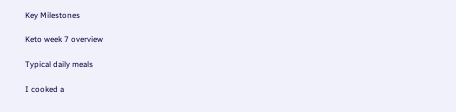Key Milestones

Keto week 7 overview

Typical daily meals

I cooked a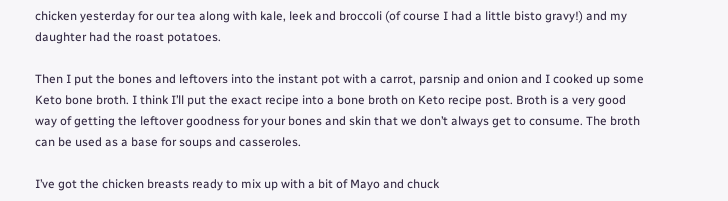chicken yesterday for our tea along with kale, leek and broccoli (of course I had a little bisto gravy!) and my daughter had the roast potatoes.

Then I put the bones and leftovers into the instant pot with a carrot, parsnip and onion and I cooked up some Keto bone broth. I think I’ll put the exact recipe into a bone broth on Keto recipe post. Broth is a very good way of getting the leftover goodness for your bones and skin that we don’t always get to consume. The broth can be used as a base for soups and casseroles.

I’ve got the chicken breasts ready to mix up with a bit of Mayo and chuck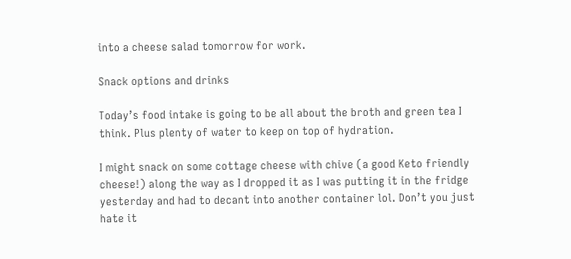into a cheese salad tomorrow for work.

Snack options and drinks

Today’s food intake is going to be all about the broth and green tea I think. Plus plenty of water to keep on top of hydration.

I might snack on some cottage cheese with chive (a good Keto friendly cheese!) along the way as I dropped it as I was putting it in the fridge yesterday and had to decant into another container lol. Don’t you just hate it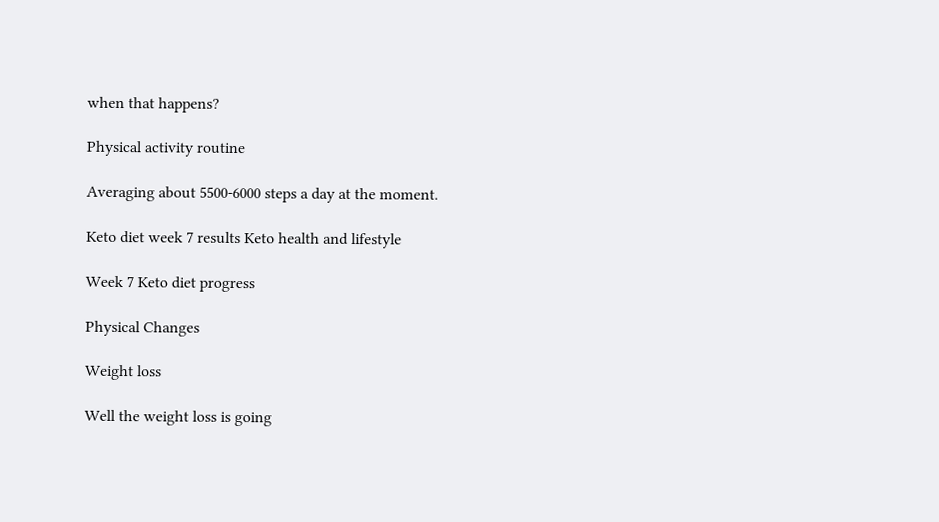when that happens?

Physical activity routine

Averaging about 5500-6000 steps a day at the moment.

Keto diet week 7 results Keto health and lifestyle

Week 7 Keto diet progress

Physical Changes

Weight loss

Well the weight loss is going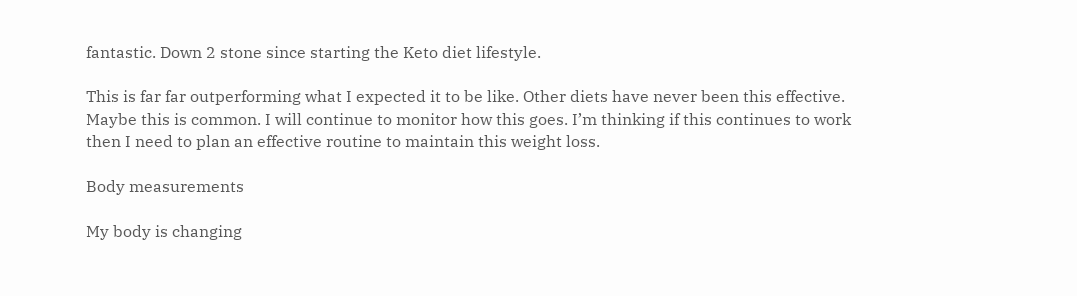fantastic. Down 2 stone since starting the Keto diet lifestyle.

This is far far outperforming what I expected it to be like. Other diets have never been this effective. Maybe this is common. I will continue to monitor how this goes. I’m thinking if this continues to work then I need to plan an effective routine to maintain this weight loss.

Body measurements

My body is changing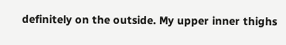definitely on the outside. My upper inner thighs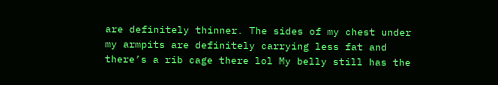are definitely thinner. The sides of my chest under my armpits are definitely carrying less fat and there’s a rib cage there lol My belly still has the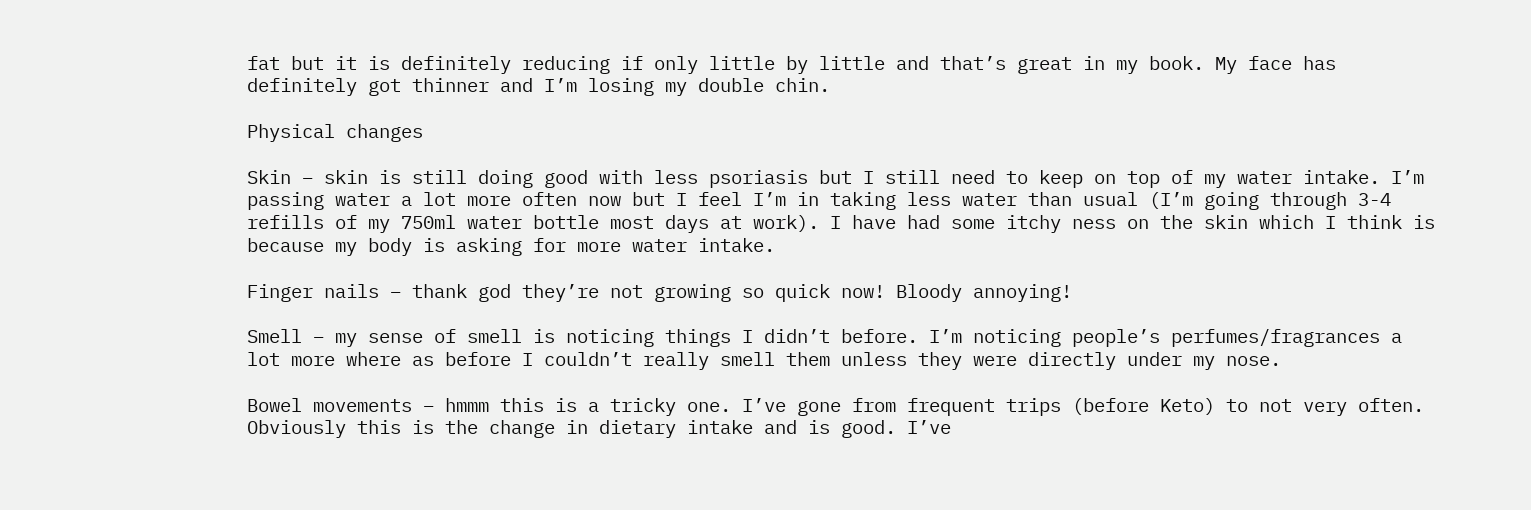fat but it is definitely reducing if only little by little and that’s great in my book. My face has definitely got thinner and I’m losing my double chin.

Physical changes

Skin – skin is still doing good with less psoriasis but I still need to keep on top of my water intake. I’m passing water a lot more often now but I feel I’m in taking less water than usual (I’m going through 3-4 refills of my 750ml water bottle most days at work). I have had some itchy ness on the skin which I think is because my body is asking for more water intake.

Finger nails – thank god they’re not growing so quick now! Bloody annoying!

Smell – my sense of smell is noticing things I didn’t before. I’m noticing people’s perfumes/fragrances a lot more where as before I couldn’t really smell them unless they were directly under my nose.

Bowel movements – hmmm this is a tricky one. I’ve gone from frequent trips (before Keto) to not very often. Obviously this is the change in dietary intake and is good. I’ve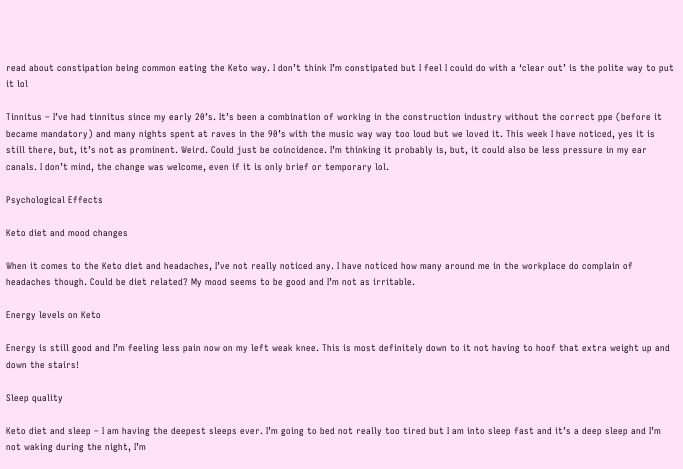read about constipation being common eating the Keto way. I don’t think I’m constipated but I feel I could do with a ‘clear out’ is the polite way to put it lol

Tinnitus – I’ve had tinnitus since my early 20’s. It’s been a combination of working in the construction industry without the correct ppe (before it became mandatory) and many nights spent at raves in the 90’s with the music way way too loud but we loved it. This week I have noticed, yes it is still there, but, it’s not as prominent. Weird. Could just be coincidence. I’m thinking it probably is, but, it could also be less pressure in my ear canals. I don’t mind, the change was welcome, even if it is only brief or temporary lol.

Psychological Effects

Keto diet and mood changes

When it comes to the Keto diet and headaches, I’ve not really noticed any. I have noticed how many around me in the workplace do complain of headaches though. Could be diet related? My mood seems to be good and I’m not as irritable.

Energy levels on Keto

Energy is still good and I’m feeling less pain now on my left weak knee. This is most definitely down to it not having to hoof that extra weight up and down the stairs!

Sleep quality

Keto diet and sleep – I am having the deepest sleeps ever. I’m going to bed not really too tired but I am into sleep fast and it’s a deep sleep and I’m not waking during the night, I’m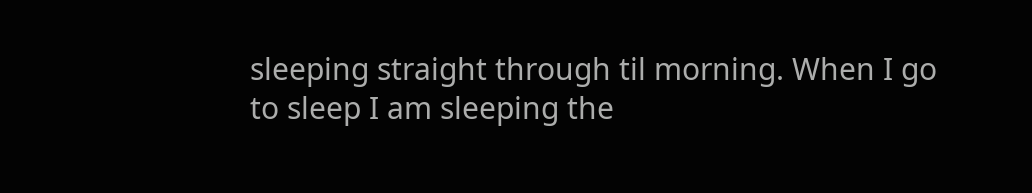sleeping straight through til morning. When I go to sleep I am sleeping the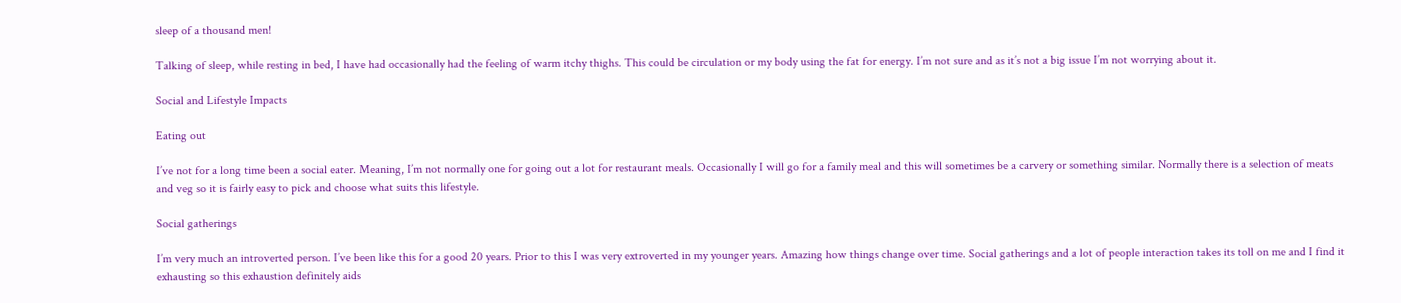sleep of a thousand men!

Talking of sleep, while resting in bed, I have had occasionally had the feeling of warm itchy thighs. This could be circulation or my body using the fat for energy. I’m not sure and as it’s not a big issue I’m not worrying about it.

Social and Lifestyle Impacts

Eating out

I’ve not for a long time been a social eater. Meaning, I’m not normally one for going out a lot for restaurant meals. Occasionally I will go for a family meal and this will sometimes be a carvery or something similar. Normally there is a selection of meats and veg so it is fairly easy to pick and choose what suits this lifestyle.

Social gatherings

I’m very much an introverted person. I’ve been like this for a good 20 years. Prior to this I was very extroverted in my younger years. Amazing how things change over time. Social gatherings and a lot of people interaction takes its toll on me and I find it exhausting so this exhaustion definitely aids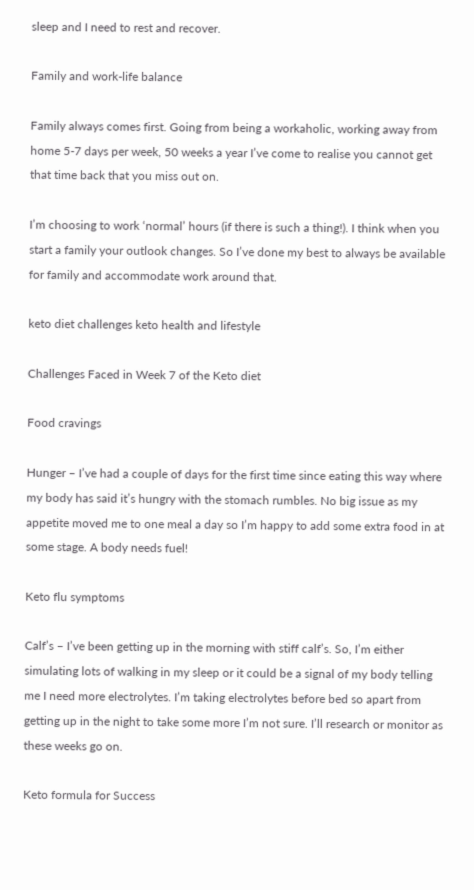sleep and I need to rest and recover.

Family and work-life balance

Family always comes first. Going from being a workaholic, working away from home 5-7 days per week, 50 weeks a year I’ve come to realise you cannot get that time back that you miss out on.

I’m choosing to work ‘normal’ hours (if there is such a thing!). I think when you start a family your outlook changes. So I’ve done my best to always be available for family and accommodate work around that.

keto diet challenges keto health and lifestyle

Challenges Faced in Week 7 of the Keto diet

Food cravings

Hunger – I’ve had a couple of days for the first time since eating this way where my body has said it’s hungry with the stomach rumbles. No big issue as my appetite moved me to one meal a day so I’m happy to add some extra food in at some stage. A body needs fuel!

Keto flu symptoms

Calf’s – I’ve been getting up in the morning with stiff calf’s. So, I’m either simulating lots of walking in my sleep or it could be a signal of my body telling me I need more electrolytes. I’m taking electrolytes before bed so apart from getting up in the night to take some more I’m not sure. I’ll research or monitor as these weeks go on.

Keto formula for Success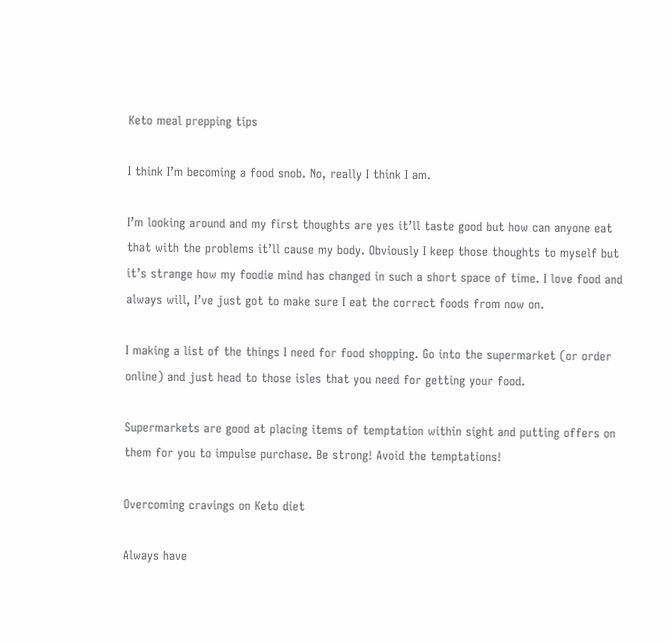Keto meal prepping tips

I think I’m becoming a food snob. No, really I think I am.

I’m looking around and my first thoughts are yes it’ll taste good but how can anyone eat that with the problems it’ll cause my body. Obviously I keep those thoughts to myself but it’s strange how my foodie mind has changed in such a short space of time. I love food and always will, I’ve just got to make sure I eat the correct foods from now on.

I making a list of the things I need for food shopping. Go into the supermarket (or order online) and just head to those isles that you need for getting your food.

Supermarkets are good at placing items of temptation within sight and putting offers on them for you to impulse purchase. Be strong! Avoid the temptations!

Overcoming cravings on Keto diet

Always have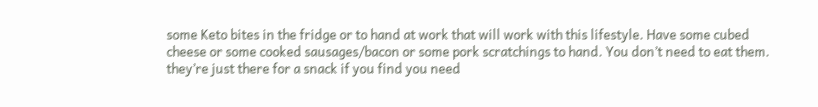some Keto bites in the fridge or to hand at work that will work with this lifestyle. Have some cubed cheese or some cooked sausages/bacon or some pork scratchings to hand. You don’t need to eat them. they’re just there for a snack if you find you need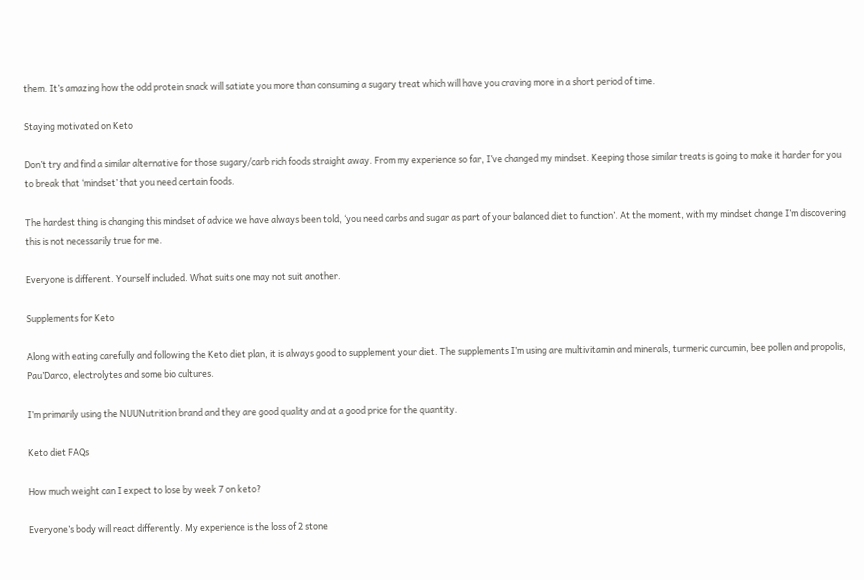them. It’s amazing how the odd protein snack will satiate you more than consuming a sugary treat which will have you craving more in a short period of time.

Staying motivated on Keto

Don’t try and find a similar alternative for those sugary/carb rich foods straight away. From my experience so far, I’ve changed my mindset. Keeping those similar treats is going to make it harder for you to break that ‘mindset’ that you need certain foods.

The hardest thing is changing this mindset of advice we have always been told, ‘you need carbs and sugar as part of your balanced diet to function’. At the moment, with my mindset change I’m discovering this is not necessarily true for me.

Everyone is different. Yourself included. What suits one may not suit another.

Supplements for Keto

Along with eating carefully and following the Keto diet plan, it is always good to supplement your diet. The supplements I’m using are multivitamin and minerals, turmeric curcumin, bee pollen and propolis, Pau’Darco, electrolytes and some bio cultures.

I’m primarily using the NUUNutrition brand and they are good quality and at a good price for the quantity.

Keto diet FAQs

How much weight can I expect to lose by week 7 on keto?

Everyone’s body will react differently. My experience is the loss of 2 stone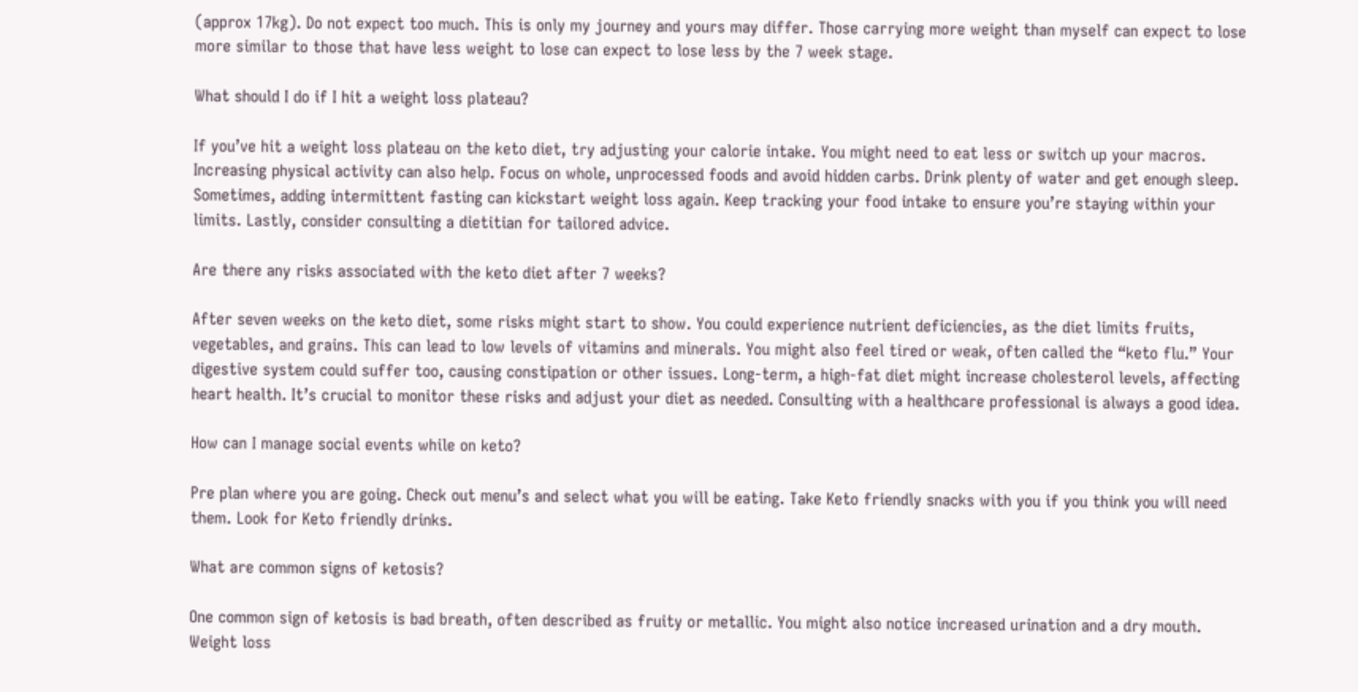(approx 17kg). Do not expect too much. This is only my journey and yours may differ. Those carrying more weight than myself can expect to lose more similar to those that have less weight to lose can expect to lose less by the 7 week stage.

What should I do if I hit a weight loss plateau?

If you’ve hit a weight loss plateau on the keto diet, try adjusting your calorie intake. You might need to eat less or switch up your macros. Increasing physical activity can also help. Focus on whole, unprocessed foods and avoid hidden carbs. Drink plenty of water and get enough sleep. Sometimes, adding intermittent fasting can kickstart weight loss again. Keep tracking your food intake to ensure you’re staying within your limits. Lastly, consider consulting a dietitian for tailored advice.

Are there any risks associated with the keto diet after 7 weeks?

After seven weeks on the keto diet, some risks might start to show. You could experience nutrient deficiencies, as the diet limits fruits, vegetables, and grains. This can lead to low levels of vitamins and minerals. You might also feel tired or weak, often called the “keto flu.” Your digestive system could suffer too, causing constipation or other issues. Long-term, a high-fat diet might increase cholesterol levels, affecting heart health. It’s crucial to monitor these risks and adjust your diet as needed. Consulting with a healthcare professional is always a good idea.

How can I manage social events while on keto?

Pre plan where you are going. Check out menu’s and select what you will be eating. Take Keto friendly snacks with you if you think you will need them. Look for Keto friendly drinks.

What are common signs of ketosis?

One common sign of ketosis is bad breath, often described as fruity or metallic. You might also notice increased urination and a dry mouth. Weight loss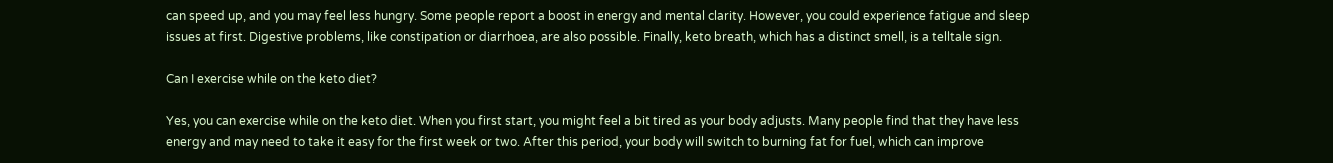can speed up, and you may feel less hungry. Some people report a boost in energy and mental clarity. However, you could experience fatigue and sleep issues at first. Digestive problems, like constipation or diarrhoea, are also possible. Finally, keto breath, which has a distinct smell, is a telltale sign.

Can I exercise while on the keto diet?

Yes, you can exercise while on the keto diet. When you first start, you might feel a bit tired as your body adjusts. Many people find that they have less energy and may need to take it easy for the first week or two. After this period, your body will switch to burning fat for fuel, which can improve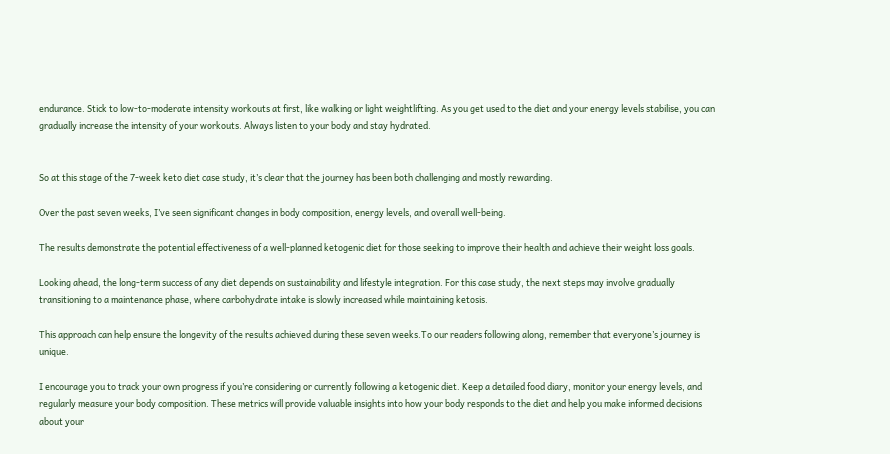endurance. Stick to low-to-moderate intensity workouts at first, like walking or light weightlifting. As you get used to the diet and your energy levels stabilise, you can gradually increase the intensity of your workouts. Always listen to your body and stay hydrated.


So at this stage of the 7-week keto diet case study, it’s clear that the journey has been both challenging and mostly rewarding.

Over the past seven weeks, I’ve seen significant changes in body composition, energy levels, and overall well-being.

The results demonstrate the potential effectiveness of a well-planned ketogenic diet for those seeking to improve their health and achieve their weight loss goals.

Looking ahead, the long-term success of any diet depends on sustainability and lifestyle integration. For this case study, the next steps may involve gradually transitioning to a maintenance phase, where carbohydrate intake is slowly increased while maintaining ketosis.

This approach can help ensure the longevity of the results achieved during these seven weeks.To our readers following along, remember that everyone’s journey is unique.

I encourage you to track your own progress if you’re considering or currently following a ketogenic diet. Keep a detailed food diary, monitor your energy levels, and regularly measure your body composition. These metrics will provide valuable insights into how your body responds to the diet and help you make informed decisions about your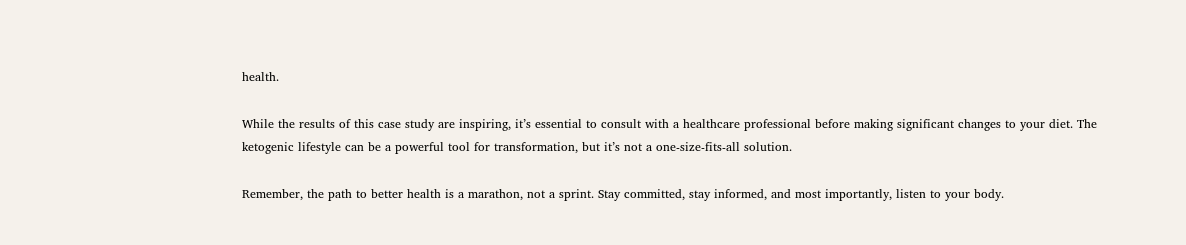health.

While the results of this case study are inspiring, it’s essential to consult with a healthcare professional before making significant changes to your diet. The ketogenic lifestyle can be a powerful tool for transformation, but it’s not a one-size-fits-all solution.

Remember, the path to better health is a marathon, not a sprint. Stay committed, stay informed, and most importantly, listen to your body.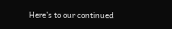Here’s to our continued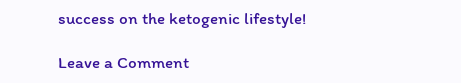success on the ketogenic lifestyle!

Leave a Comment